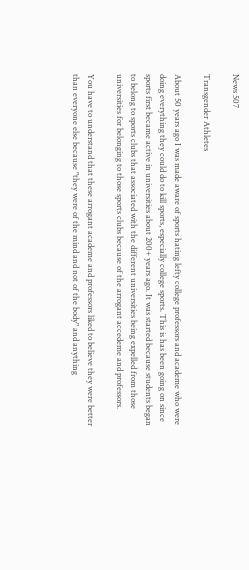News 507

Transgender Athletes

About 50 years ago I was made aware of sports hating lefty college professors and academe who were doing everything they could do to kill sports, especially college sports. This is has been going on since sports first became active in universities about 200+ years ago. It was started because students began to belong to sports clubs that associated with the different universities being expelled from those universities for belonging to those sports clubs because of the arrogant accedeme and professors.

You have to understand that these arrogant academe and professors liked to believe they were better than everyone else because "they were of the mind and not of the body" and anything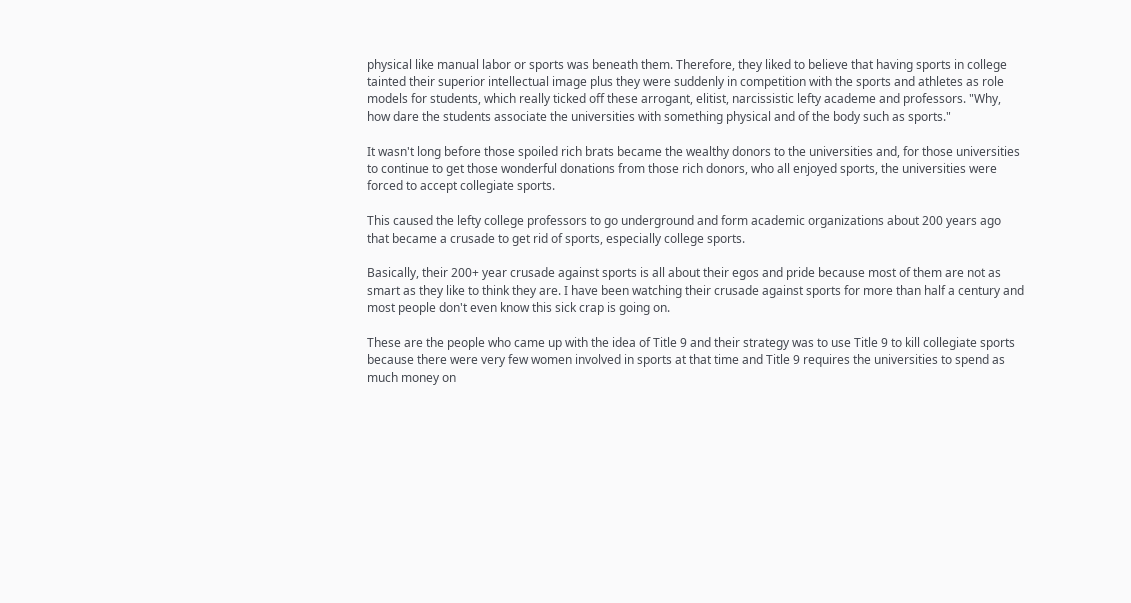physical like manual labor or sports was beneath them. Therefore, they liked to believe that having sports in college tainted their superior intellectual image plus they were suddenly in competition with the sports and athletes as role models for students, which really ticked off these arrogant, elitist, narcissistic lefty academe and professors. "Why, how dare the students associate the universities with something physical and of the body such as sports."

It wasn't long before those spoiled rich brats became the wealthy donors to the universities and, for those universities to continue to get those wonderful donations from those rich donors, who all enjoyed sports, the universities were forced to accept collegiate sports.

This caused the lefty college professors to go underground and form academic organizations about 200 years ago that became a crusade to get rid of sports, especially college sports.

Basically, their 200+ year crusade against sports is all about their egos and pride because most of them are not as smart as they like to think they are. I have been watching their crusade against sports for more than half a century and most people don't even know this sick crap is going on.

These are the people who came up with the idea of Title 9 and their strategy was to use Title 9 to kill collegiate sports because there were very few women involved in sports at that time and Title 9 requires the universities to spend as much money on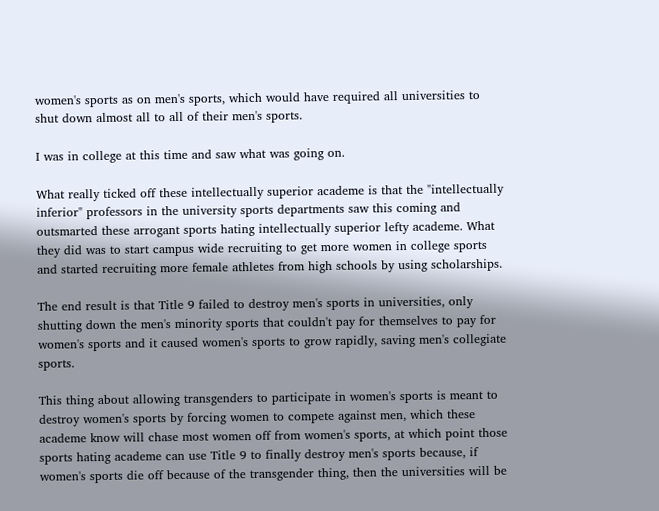women's sports as on men's sports, which would have required all universities to shut down almost all to all of their men's sports.

I was in college at this time and saw what was going on.

What really ticked off these intellectually superior academe is that the "intellectually inferior" professors in the university sports departments saw this coming and outsmarted these arrogant sports hating intellectually superior lefty academe. What they did was to start campus wide recruiting to get more women in college sports and started recruiting more female athletes from high schools by using scholarships.

The end result is that Title 9 failed to destroy men's sports in universities, only shutting down the men's minority sports that couldn't pay for themselves to pay for women's sports and it caused women's sports to grow rapidly, saving men's collegiate sports.

This thing about allowing transgenders to participate in women's sports is meant to destroy women's sports by forcing women to compete against men, which these academe know will chase most women off from women's sports, at which point those sports hating academe can use Title 9 to finally destroy men's sports because, if women's sports die off because of the transgender thing, then the universities will be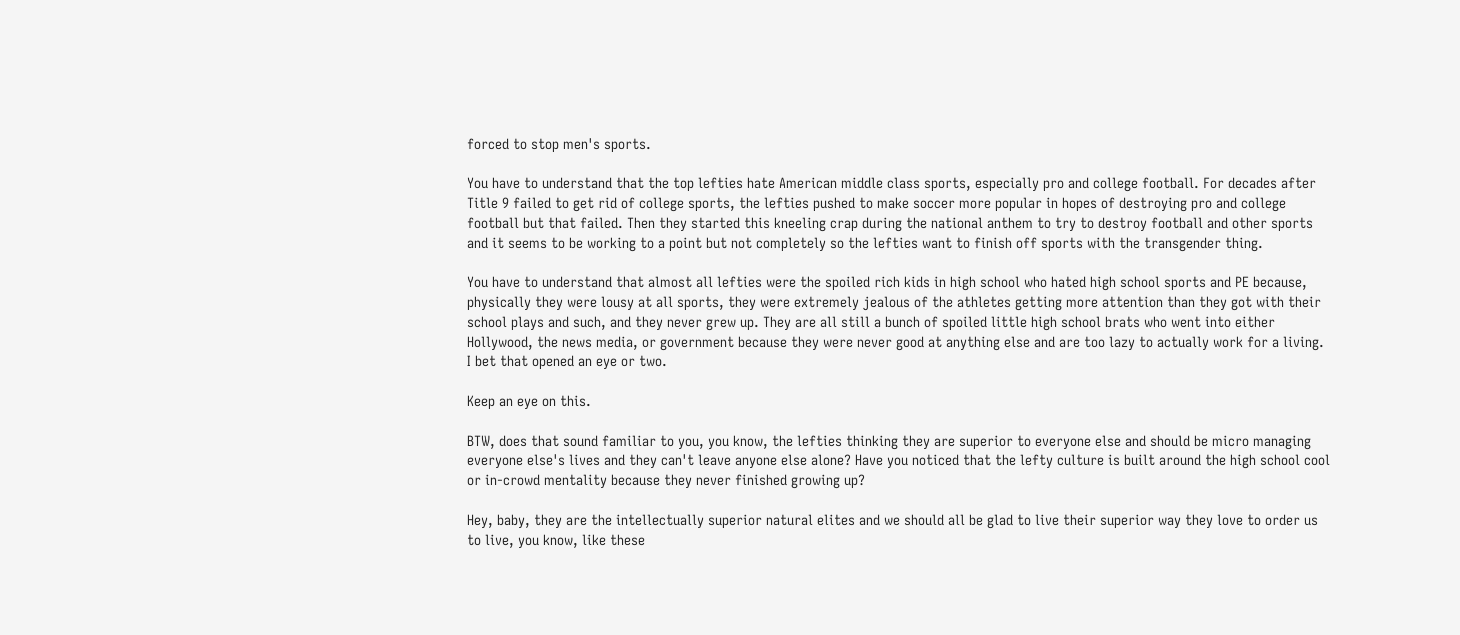forced to stop men's sports.

You have to understand that the top lefties hate American middle class sports, especially pro and college football. For decades after Title 9 failed to get rid of college sports, the lefties pushed to make soccer more popular in hopes of destroying pro and college football but that failed. Then they started this kneeling crap during the national anthem to try to destroy football and other sports and it seems to be working to a point but not completely so the lefties want to finish off sports with the transgender thing.

You have to understand that almost all lefties were the spoiled rich kids in high school who hated high school sports and PE because, physically they were lousy at all sports, they were extremely jealous of the athletes getting more attention than they got with their school plays and such, and they never grew up. They are all still a bunch of spoiled little high school brats who went into either Hollywood, the news media, or government because they were never good at anything else and are too lazy to actually work for a living. I bet that opened an eye or two.

Keep an eye on this.

BTW, does that sound familiar to you, you know, the lefties thinking they are superior to everyone else and should be micro managing everyone else's lives and they can't leave anyone else alone? Have you noticed that the lefty culture is built around the high school cool or in-crowd mentality because they never finished growing up?

Hey, baby, they are the intellectually superior natural elites and we should all be glad to live their superior way they love to order us to live, you know, like these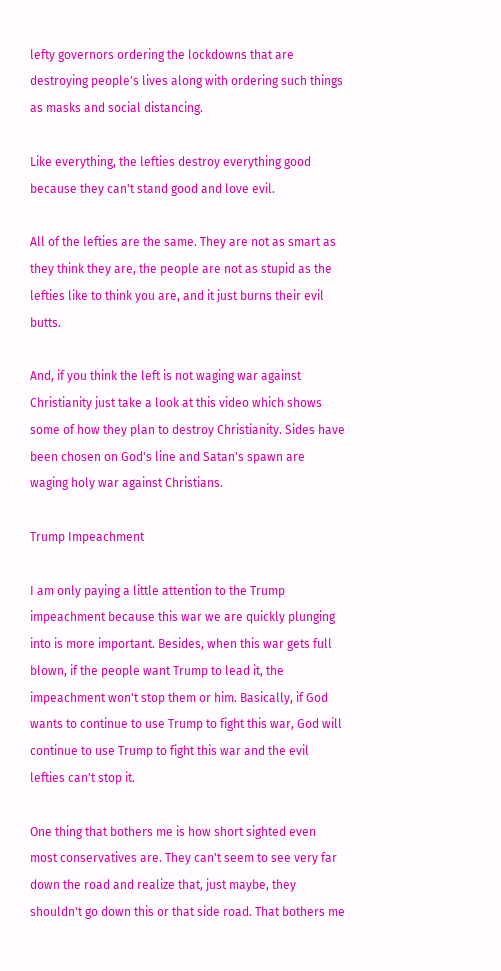lefty governors ordering the lockdowns that are destroying people's lives along with ordering such things as masks and social distancing.

Like everything, the lefties destroy everything good because they can't stand good and love evil.

All of the lefties are the same. They are not as smart as they think they are, the people are not as stupid as the lefties like to think you are, and it just burns their evil butts.

And, if you think the left is not waging war against Christianity just take a look at this video which shows some of how they plan to destroy Christianity. Sides have been chosen on God's line and Satan's spawn are waging holy war against Christians.

Trump Impeachment

I am only paying a little attention to the Trump impeachment because this war we are quickly plunging into is more important. Besides, when this war gets full blown, if the people want Trump to lead it, the impeachment won't stop them or him. Basically, if God wants to continue to use Trump to fight this war, God will continue to use Trump to fight this war and the evil lefties can't stop it.

One thing that bothers me is how short sighted even most conservatives are. They can't seem to see very far down the road and realize that, just maybe, they shouldn't go down this or that side road. That bothers me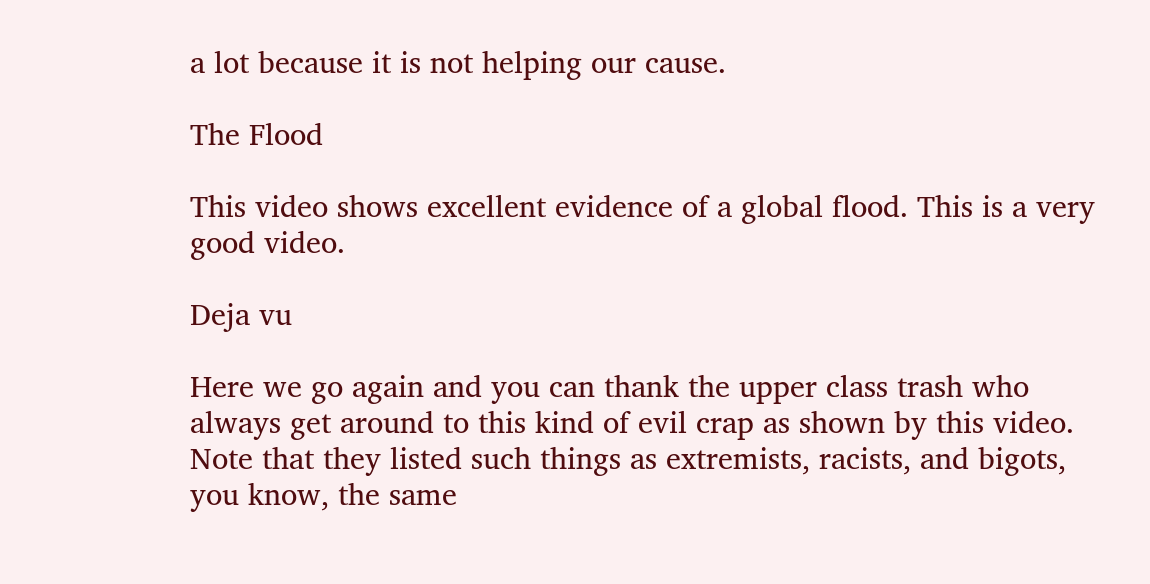a lot because it is not helping our cause.

The Flood

This video shows excellent evidence of a global flood. This is a very good video.

Deja vu

Here we go again and you can thank the upper class trash who always get around to this kind of evil crap as shown by this video. Note that they listed such things as extremists, racists, and bigots, you know, the same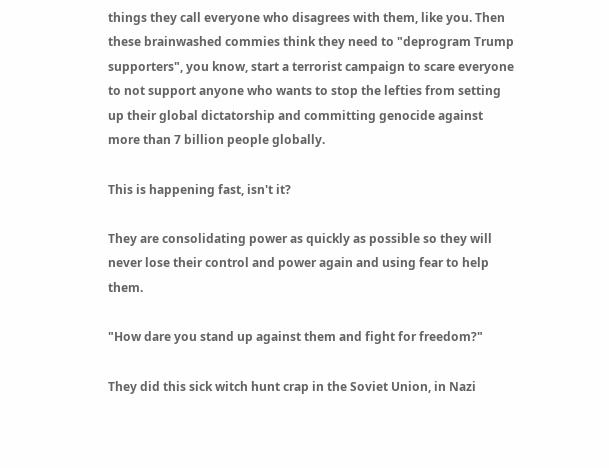things they call everyone who disagrees with them, like you. Then these brainwashed commies think they need to "deprogram Trump supporters", you know, start a terrorist campaign to scare everyone to not support anyone who wants to stop the lefties from setting up their global dictatorship and committing genocide against more than 7 billion people globally.

This is happening fast, isn't it?

They are consolidating power as quickly as possible so they will never lose their control and power again and using fear to help them.

"How dare you stand up against them and fight for freedom?"

They did this sick witch hunt crap in the Soviet Union, in Nazi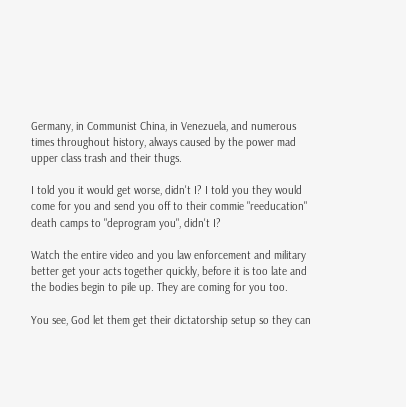Germany, in Communist China, in Venezuela, and numerous times throughout history, always caused by the power mad upper class trash and their thugs.

I told you it would get worse, didn't I? I told you they would come for you and send you off to their commie "reeducation" death camps to "deprogram you", didn't I?

Watch the entire video and you law enforcement and military better get your acts together quickly, before it is too late and the bodies begin to pile up. They are coming for you too.

You see, God let them get their dictatorship setup so they can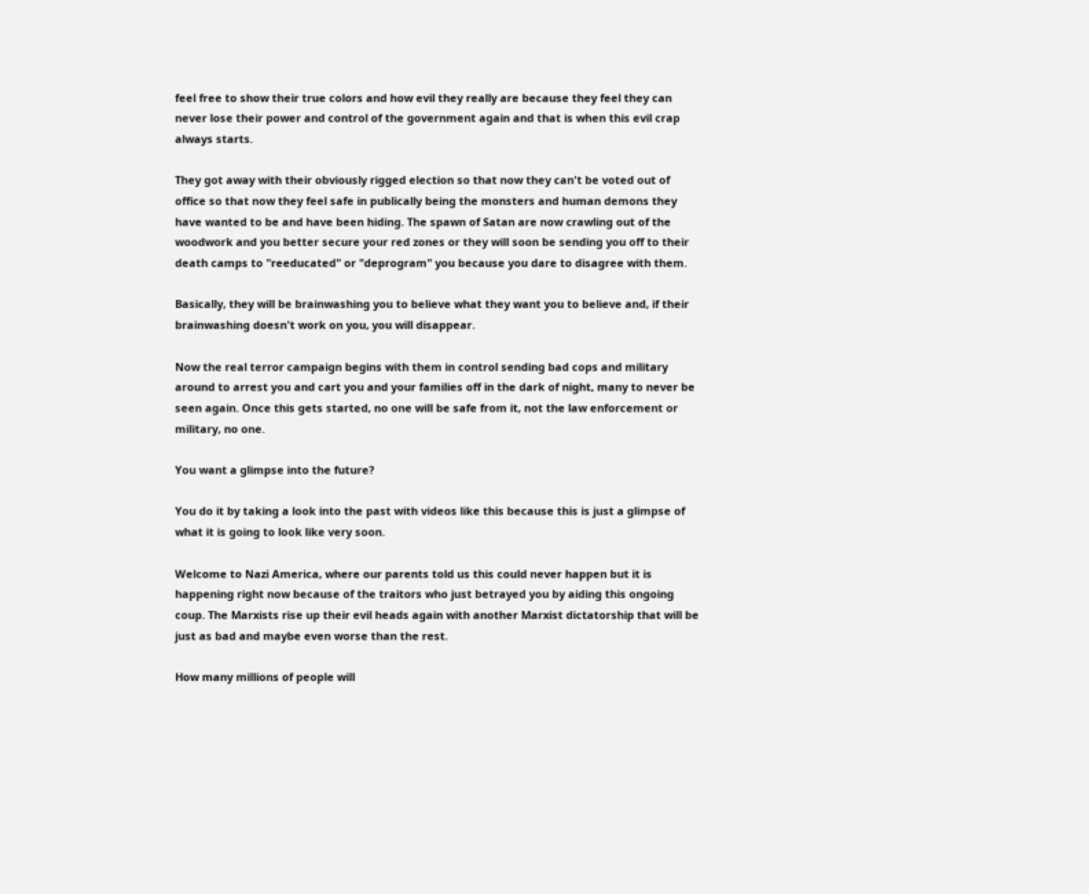feel free to show their true colors and how evil they really are because they feel they can never lose their power and control of the government again and that is when this evil crap always starts.

They got away with their obviously rigged election so that now they can't be voted out of office so that now they feel safe in publically being the monsters and human demons they have wanted to be and have been hiding. The spawn of Satan are now crawling out of the woodwork and you better secure your red zones or they will soon be sending you off to their death camps to "reeducated" or "deprogram" you because you dare to disagree with them.

Basically, they will be brainwashing you to believe what they want you to believe and, if their brainwashing doesn't work on you, you will disappear.

Now the real terror campaign begins with them in control sending bad cops and military around to arrest you and cart you and your families off in the dark of night, many to never be seen again. Once this gets started, no one will be safe from it, not the law enforcement or military, no one.

You want a glimpse into the future?

You do it by taking a look into the past with videos like this because this is just a glimpse of what it is going to look like very soon.

Welcome to Nazi America, where our parents told us this could never happen but it is happening right now because of the traitors who just betrayed you by aiding this ongoing coup. The Marxists rise up their evil heads again with another Marxist dictatorship that will be just as bad and maybe even worse than the rest.

How many millions of people will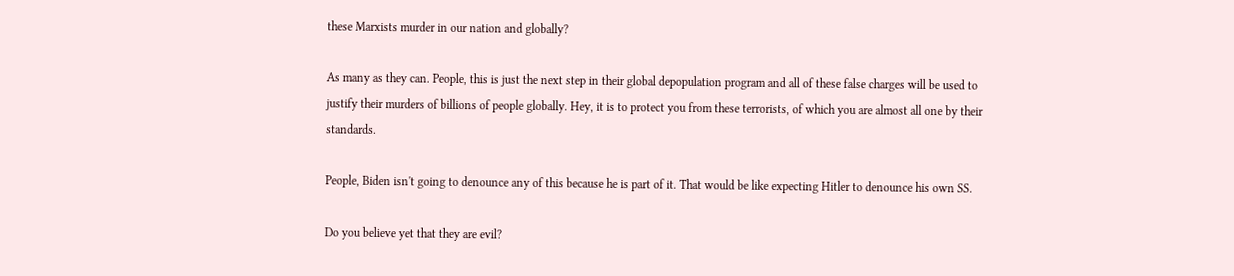these Marxists murder in our nation and globally?

As many as they can. People, this is just the next step in their global depopulation program and all of these false charges will be used to justify their murders of billions of people globally. Hey, it is to protect you from these terrorists, of which you are almost all one by their standards.

People, Biden isn't going to denounce any of this because he is part of it. That would be like expecting Hitler to denounce his own SS.

Do you believe yet that they are evil?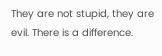They are not stupid, they are evil. There is a difference.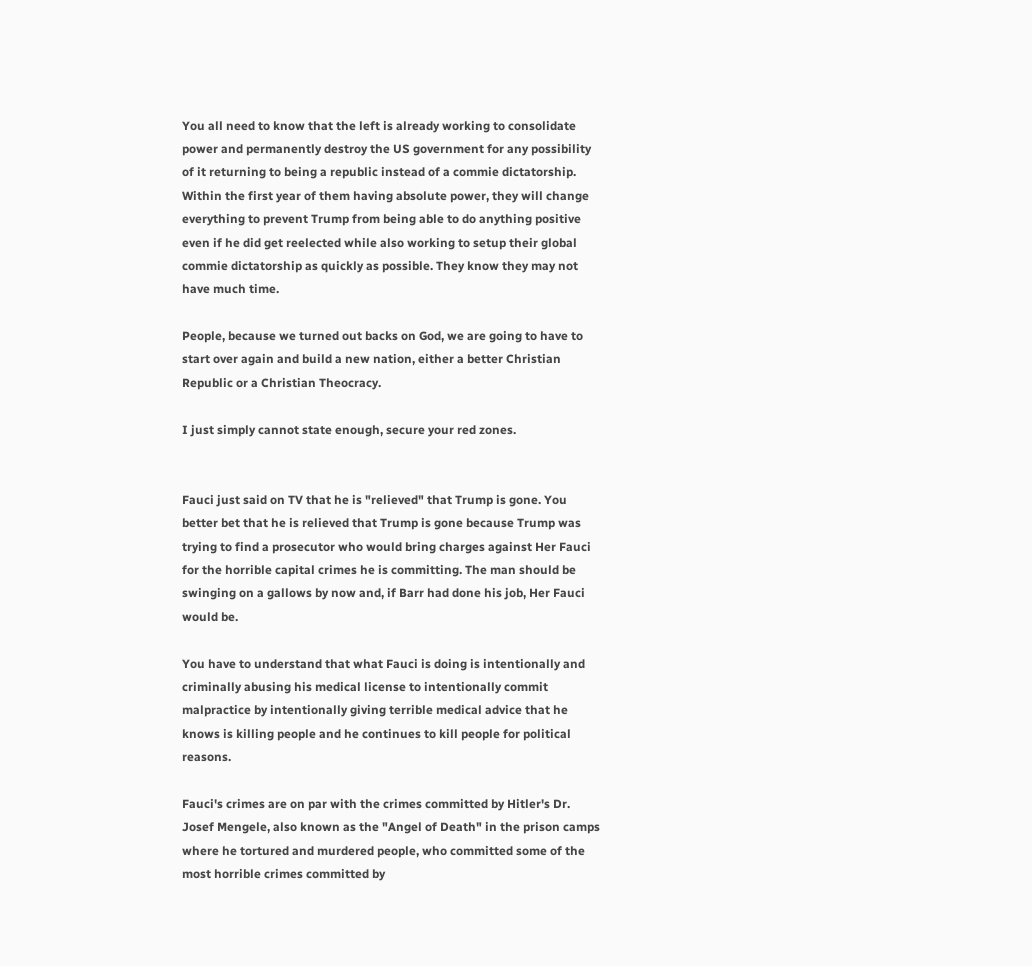You all need to know that the left is already working to consolidate power and permanently destroy the US government for any possibility of it returning to being a republic instead of a commie dictatorship. Within the first year of them having absolute power, they will change everything to prevent Trump from being able to do anything positive even if he did get reelected while also working to setup their global commie dictatorship as quickly as possible. They know they may not have much time.

People, because we turned out backs on God, we are going to have to start over again and build a new nation, either a better Christian Republic or a Christian Theocracy.

I just simply cannot state enough, secure your red zones.


Fauci just said on TV that he is "relieved" that Trump is gone. You better bet that he is relieved that Trump is gone because Trump was trying to find a prosecutor who would bring charges against Her Fauci for the horrible capital crimes he is committing. The man should be swinging on a gallows by now and, if Barr had done his job, Her Fauci would be.

You have to understand that what Fauci is doing is intentionally and criminally abusing his medical license to intentionally commit malpractice by intentionally giving terrible medical advice that he knows is killing people and he continues to kill people for political reasons.

Fauci's crimes are on par with the crimes committed by Hitler's Dr. Josef Mengele, also known as the "Angel of Death" in the prison camps where he tortured and murdered people, who committed some of the most horrible crimes committed by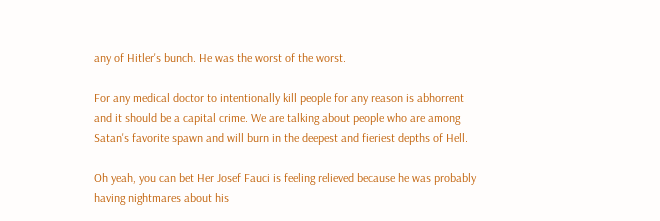any of Hitler's bunch. He was the worst of the worst.

For any medical doctor to intentionally kill people for any reason is abhorrent and it should be a capital crime. We are talking about people who are among Satan's favorite spawn and will burn in the deepest and fieriest depths of Hell.

Oh yeah, you can bet Her Josef Fauci is feeling relieved because he was probably having nightmares about his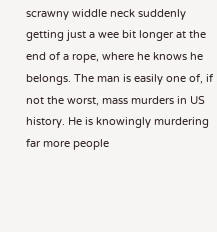scrawny widdle neck suddenly getting just a wee bit longer at the end of a rope, where he knows he belongs. The man is easily one of, if not the worst, mass murders in US history. He is knowingly murdering far more people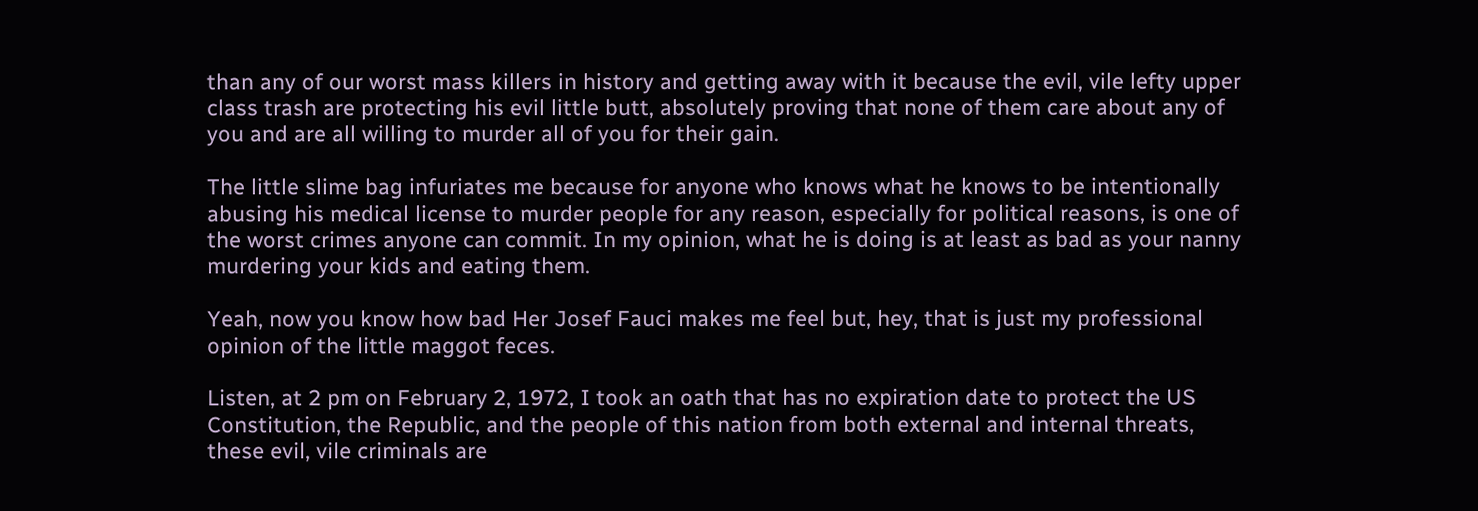than any of our worst mass killers in history and getting away with it because the evil, vile lefty upper class trash are protecting his evil little butt, absolutely proving that none of them care about any of you and are all willing to murder all of you for their gain.

The little slime bag infuriates me because for anyone who knows what he knows to be intentionally abusing his medical license to murder people for any reason, especially for political reasons, is one of the worst crimes anyone can commit. In my opinion, what he is doing is at least as bad as your nanny murdering your kids and eating them.

Yeah, now you know how bad Her Josef Fauci makes me feel but, hey, that is just my professional opinion of the little maggot feces.

Listen, at 2 pm on February 2, 1972, I took an oath that has no expiration date to protect the US Constitution, the Republic, and the people of this nation from both external and internal threats, these evil, vile criminals are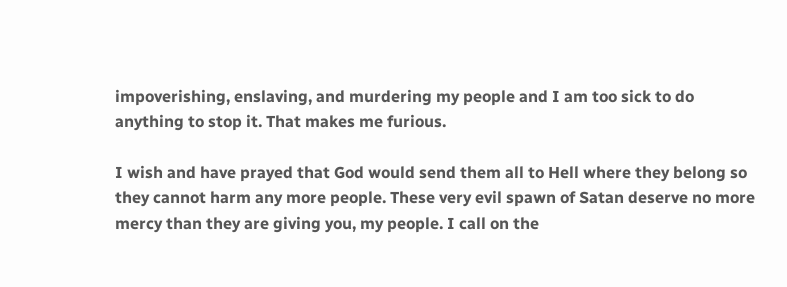impoverishing, enslaving, and murdering my people and I am too sick to do anything to stop it. That makes me furious.

I wish and have prayed that God would send them all to Hell where they belong so they cannot harm any more people. These very evil spawn of Satan deserve no more mercy than they are giving you, my people. I call on the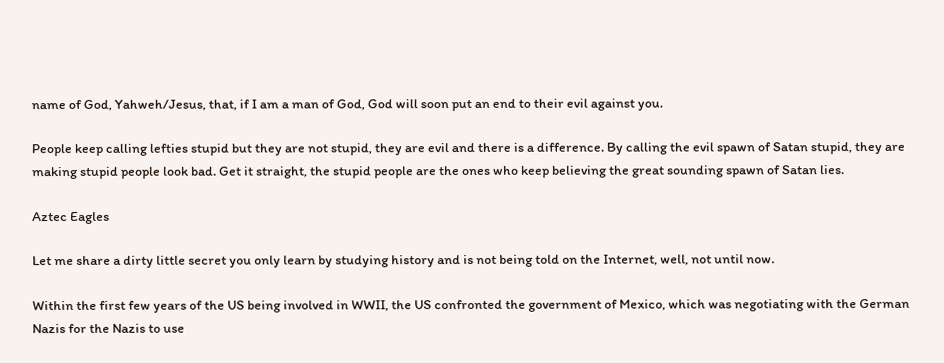name of God, Yahweh/Jesus, that, if I am a man of God, God will soon put an end to their evil against you.

People keep calling lefties stupid but they are not stupid, they are evil and there is a difference. By calling the evil spawn of Satan stupid, they are making stupid people look bad. Get it straight, the stupid people are the ones who keep believing the great sounding spawn of Satan lies.

Aztec Eagles

Let me share a dirty little secret you only learn by studying history and is not being told on the Internet, well, not until now.

Within the first few years of the US being involved in WWII, the US confronted the government of Mexico, which was negotiating with the German Nazis for the Nazis to use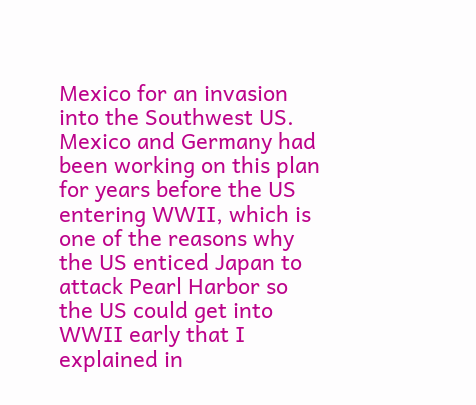Mexico for an invasion into the Southwest US. Mexico and Germany had been working on this plan for years before the US entering WWII, which is one of the reasons why the US enticed Japan to attack Pearl Harbor so the US could get into WWII early that I explained in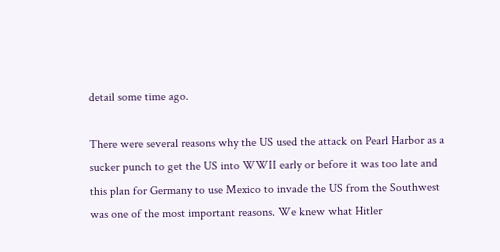detail some time ago.

There were several reasons why the US used the attack on Pearl Harbor as a sucker punch to get the US into WWII early or before it was too late and this plan for Germany to use Mexico to invade the US from the Southwest was one of the most important reasons. We knew what Hitler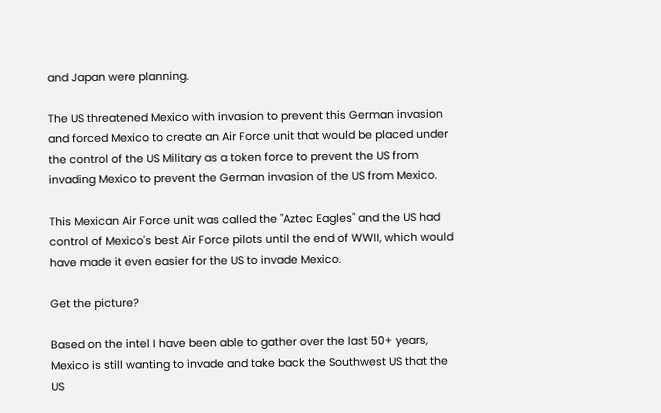and Japan were planning.

The US threatened Mexico with invasion to prevent this German invasion and forced Mexico to create an Air Force unit that would be placed under the control of the US Military as a token force to prevent the US from invading Mexico to prevent the German invasion of the US from Mexico.

This Mexican Air Force unit was called the "Aztec Eagles" and the US had control of Mexico's best Air Force pilots until the end of WWII, which would have made it even easier for the US to invade Mexico.

Get the picture?

Based on the intel I have been able to gather over the last 50+ years, Mexico is still wanting to invade and take back the Southwest US that the US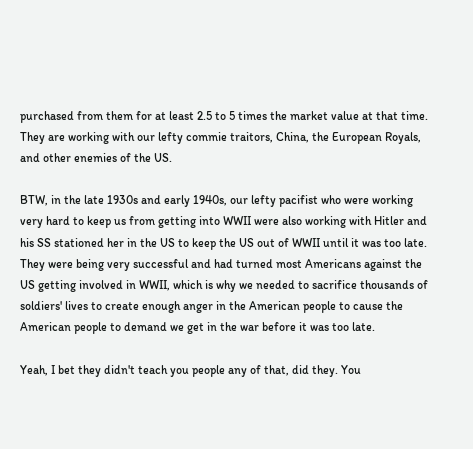purchased from them for at least 2.5 to 5 times the market value at that time. They are working with our lefty commie traitors, China, the European Royals, and other enemies of the US.

BTW, in the late 1930s and early 1940s, our lefty pacifist who were working very hard to keep us from getting into WWII were also working with Hitler and his SS stationed her in the US to keep the US out of WWII until it was too late. They were being very successful and had turned most Americans against the US getting involved in WWII, which is why we needed to sacrifice thousands of soldiers' lives to create enough anger in the American people to cause the American people to demand we get in the war before it was too late.

Yeah, I bet they didn't teach you people any of that, did they. You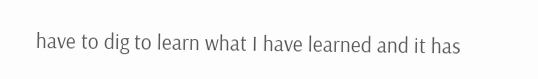have to dig to learn what I have learned and it has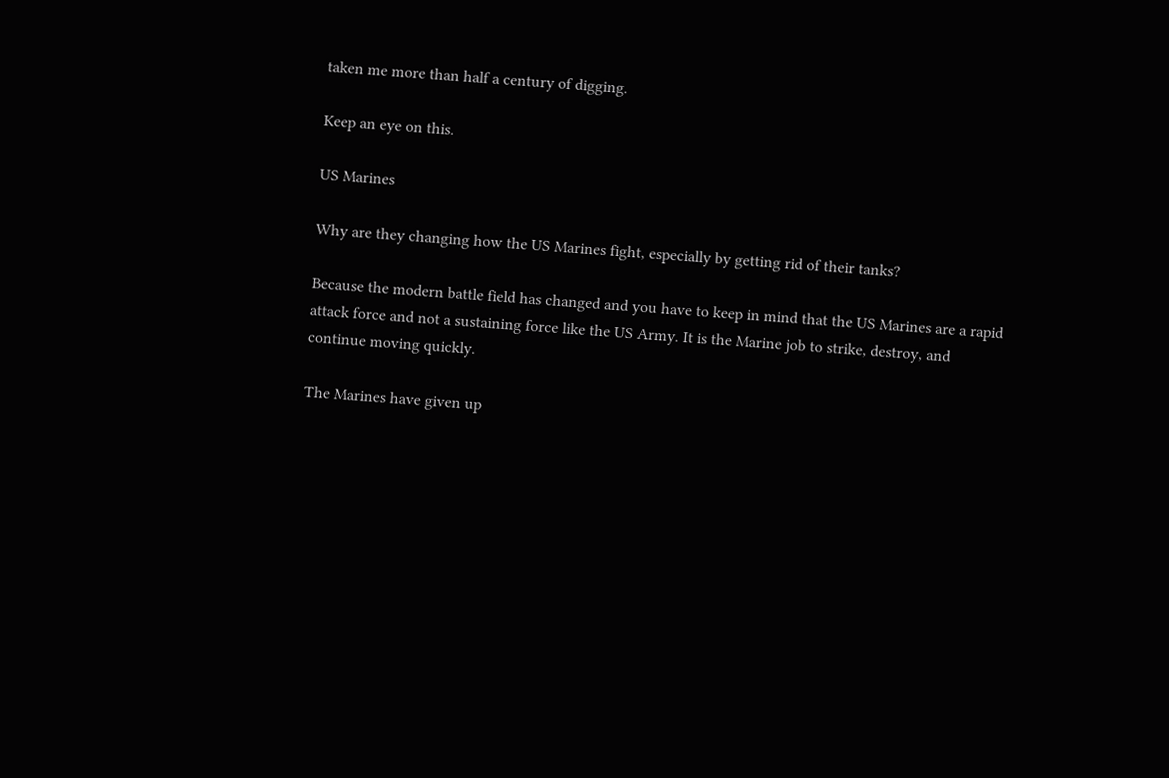taken me more than half a century of digging.

Keep an eye on this.

US Marines

Why are they changing how the US Marines fight, especially by getting rid of their tanks?

Because the modern battle field has changed and you have to keep in mind that the US Marines are a rapid attack force and not a sustaining force like the US Army. It is the Marine job to strike, destroy, and continue moving quickly.

The Marines have given up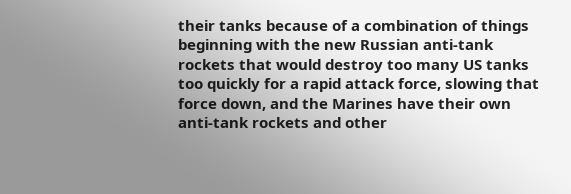their tanks because of a combination of things beginning with the new Russian anti-tank rockets that would destroy too many US tanks too quickly for a rapid attack force, slowing that force down, and the Marines have their own anti-tank rockets and other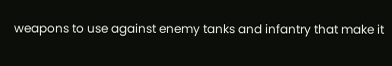weapons to use against enemy tanks and infantry that make it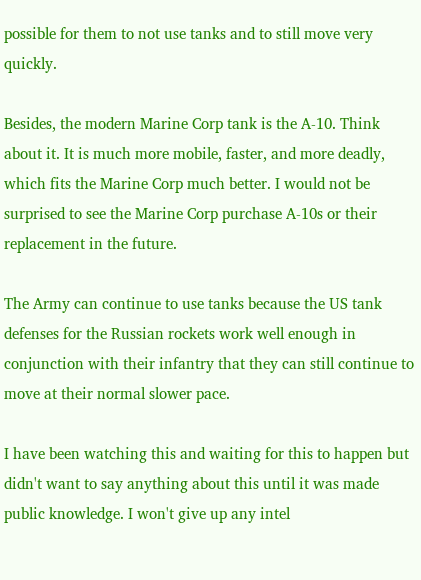possible for them to not use tanks and to still move very quickly.

Besides, the modern Marine Corp tank is the A-10. Think about it. It is much more mobile, faster, and more deadly, which fits the Marine Corp much better. I would not be surprised to see the Marine Corp purchase A-10s or their replacement in the future.

The Army can continue to use tanks because the US tank defenses for the Russian rockets work well enough in conjunction with their infantry that they can still continue to move at their normal slower pace.

I have been watching this and waiting for this to happen but didn't want to say anything about this until it was made public knowledge. I won't give up any intel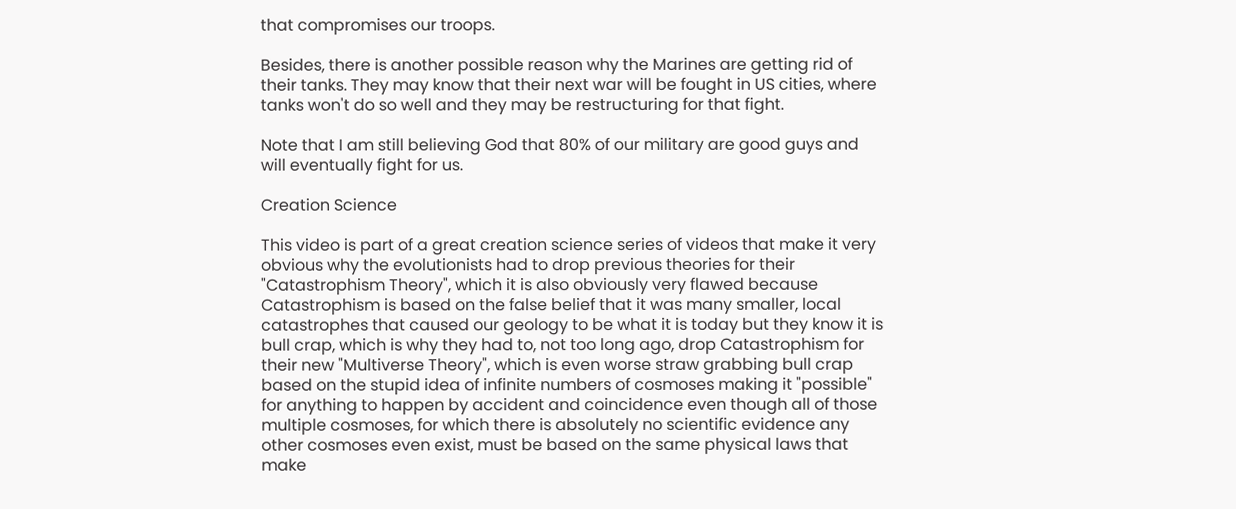that compromises our troops.

Besides, there is another possible reason why the Marines are getting rid of their tanks. They may know that their next war will be fought in US cities, where tanks won't do so well and they may be restructuring for that fight.

Note that I am still believing God that 80% of our military are good guys and will eventually fight for us.

Creation Science

This video is part of a great creation science series of videos that make it very obvious why the evolutionists had to drop previous theories for their "Catastrophism Theory", which it is also obviously very flawed because Catastrophism is based on the false belief that it was many smaller, local catastrophes that caused our geology to be what it is today but they know it is bull crap, which is why they had to, not too long ago, drop Catastrophism for their new "Multiverse Theory", which is even worse straw grabbing bull crap based on the stupid idea of infinite numbers of cosmoses making it "possible" for anything to happen by accident and coincidence even though all of those multiple cosmoses, for which there is absolutely no scientific evidence any other cosmoses even exist, must be based on the same physical laws that make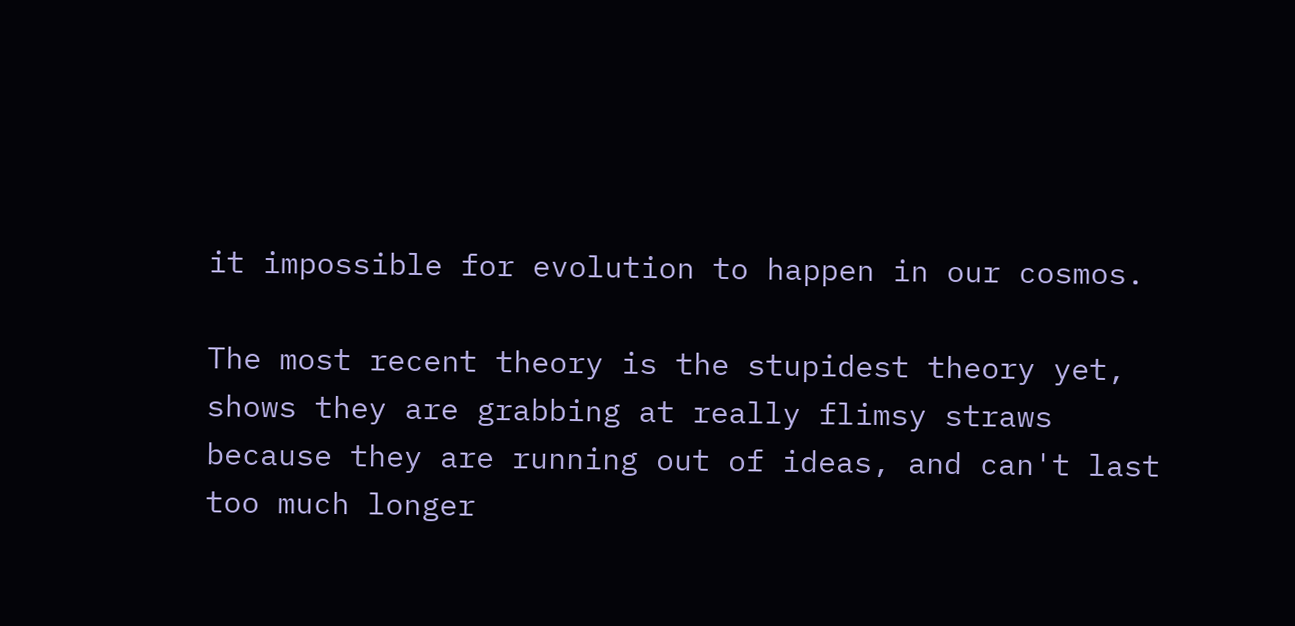it impossible for evolution to happen in our cosmos.

The most recent theory is the stupidest theory yet, shows they are grabbing at really flimsy straws because they are running out of ideas, and can't last too much longer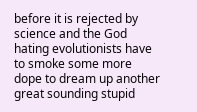before it is rejected by science and the God hating evolutionists have to smoke some more dope to dream up another great sounding stupid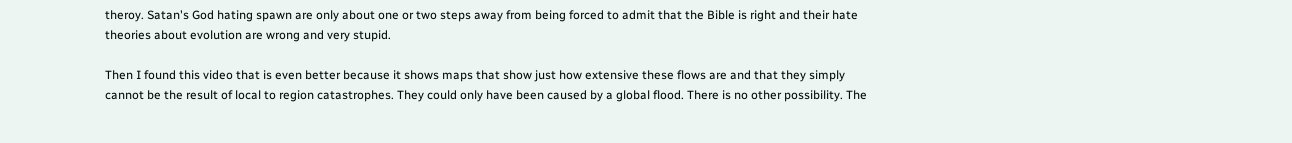theroy. Satan's God hating spawn are only about one or two steps away from being forced to admit that the Bible is right and their hate theories about evolution are wrong and very stupid.

Then I found this video that is even better because it shows maps that show just how extensive these flows are and that they simply cannot be the result of local to region catastrophes. They could only have been caused by a global flood. There is no other possibility. The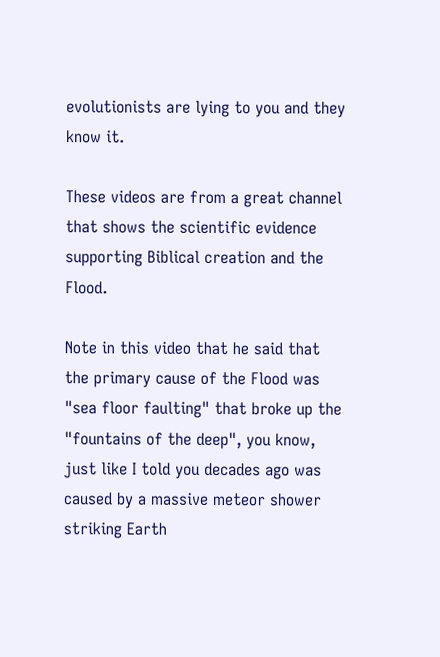evolutionists are lying to you and they know it.

These videos are from a great channel that shows the scientific evidence supporting Biblical creation and the Flood.

Note in this video that he said that the primary cause of the Flood was "sea floor faulting" that broke up the "fountains of the deep", you know, just like I told you decades ago was caused by a massive meteor shower striking Earth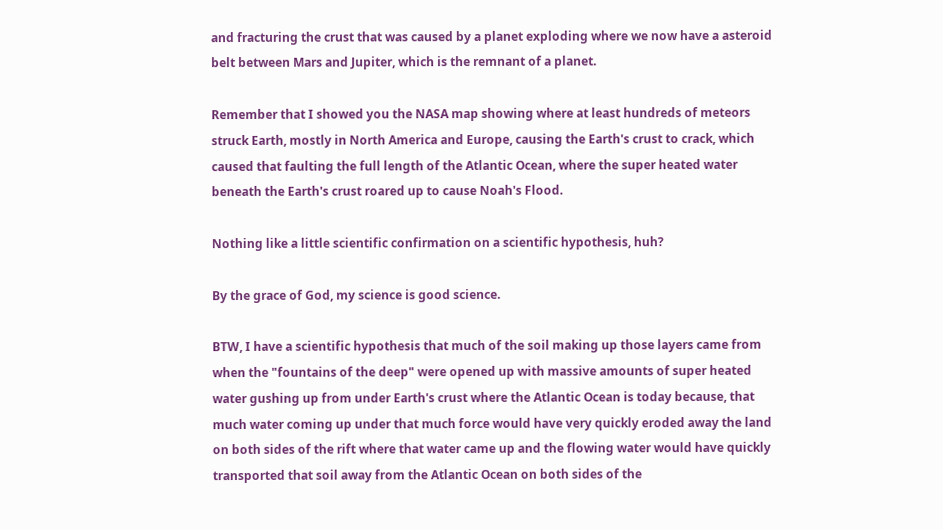and fracturing the crust that was caused by a planet exploding where we now have a asteroid belt between Mars and Jupiter, which is the remnant of a planet.

Remember that I showed you the NASA map showing where at least hundreds of meteors struck Earth, mostly in North America and Europe, causing the Earth's crust to crack, which caused that faulting the full length of the Atlantic Ocean, where the super heated water beneath the Earth's crust roared up to cause Noah's Flood.

Nothing like a little scientific confirmation on a scientific hypothesis, huh?

By the grace of God, my science is good science.

BTW, I have a scientific hypothesis that much of the soil making up those layers came from when the "fountains of the deep" were opened up with massive amounts of super heated water gushing up from under Earth's crust where the Atlantic Ocean is today because, that much water coming up under that much force would have very quickly eroded away the land on both sides of the rift where that water came up and the flowing water would have quickly transported that soil away from the Atlantic Ocean on both sides of the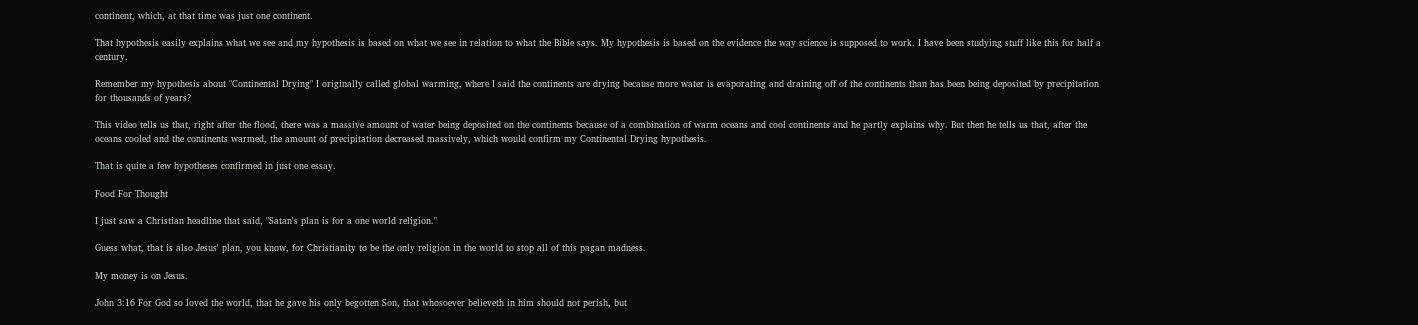continent, which, at that time was just one continent.

That hypothesis easily explains what we see and my hypothesis is based on what we see in relation to what the Bible says. My hypothesis is based on the evidence the way science is supposed to work. I have been studying stuff like this for half a century.

Remember my hypothesis about "Continental Drying" I originally called global warming, where I said the continents are drying because more water is evaporating and draining off of the continents than has been being deposited by precipitation for thousands of years?

This video tells us that, right after the flood, there was a massive amount of water being deposited on the continents because of a combination of warm oceans and cool continents and he partly explains why. But then he tells us that, after the oceans cooled and the continents warmed, the amount of precipitation decreased massively, which would confirm my Continental Drying hypothesis.

That is quite a few hypotheses confirmed in just one essay.

Food For Thought

I just saw a Christian headline that said, "Satan's plan is for a one world religion."

Guess what, that is also Jesus' plan, you know, for Christianity to be the only religion in the world to stop all of this pagan madness.

My money is on Jesus.

John 3:16 For God so loved the world, that he gave his only begotten Son, that whosoever believeth in him should not perish, but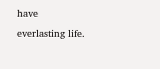have everlasting life.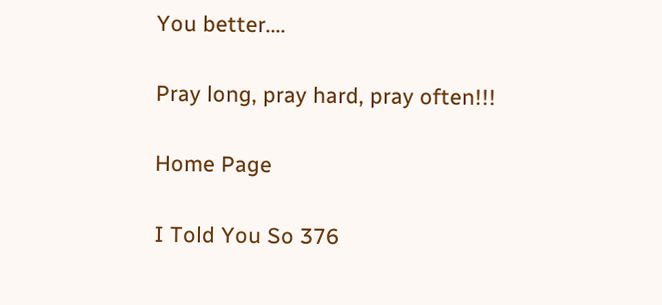You better....

Pray long, pray hard, pray often!!!

Home Page

I Told You So 376